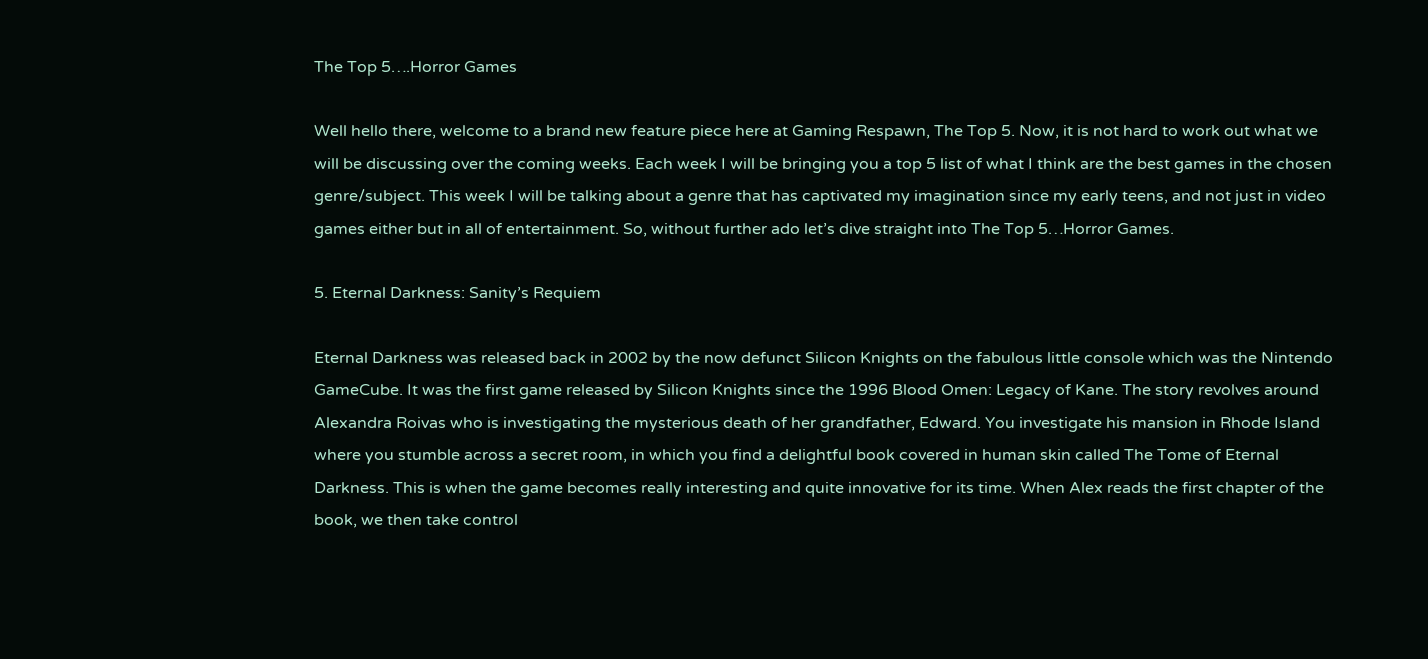The Top 5….Horror Games

Well hello there, welcome to a brand new feature piece here at Gaming Respawn, The Top 5. Now, it is not hard to work out what we will be discussing over the coming weeks. Each week I will be bringing you a top 5 list of what I think are the best games in the chosen genre/subject. This week I will be talking about a genre that has captivated my imagination since my early teens, and not just in video games either but in all of entertainment. So, without further ado let’s dive straight into The Top 5…Horror Games.

5. Eternal Darkness: Sanity’s Requiem

Eternal Darkness was released back in 2002 by the now defunct Silicon Knights on the fabulous little console which was the Nintendo GameCube. It was the first game released by Silicon Knights since the 1996 Blood Omen: Legacy of Kane. The story revolves around Alexandra Roivas who is investigating the mysterious death of her grandfather, Edward. You investigate his mansion in Rhode Island where you stumble across a secret room, in which you find a delightful book covered in human skin called The Tome of Eternal Darkness. This is when the game becomes really interesting and quite innovative for its time. When Alex reads the first chapter of the book, we then take control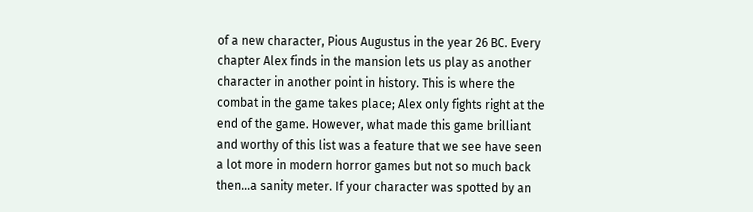of a new character, Pious Augustus in the year 26 BC. Every chapter Alex finds in the mansion lets us play as another character in another point in history. This is where the combat in the game takes place; Alex only fights right at the end of the game. However, what made this game brilliant and worthy of this list was a feature that we see have seen a lot more in modern horror games but not so much back then…a sanity meter. If your character was spotted by an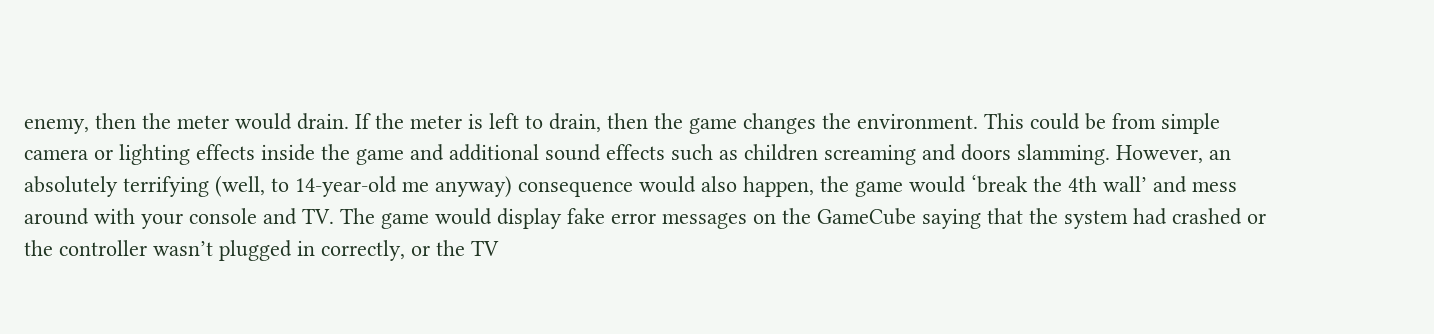enemy, then the meter would drain. If the meter is left to drain, then the game changes the environment. This could be from simple camera or lighting effects inside the game and additional sound effects such as children screaming and doors slamming. However, an absolutely terrifying (well, to 14-year-old me anyway) consequence would also happen, the game would ‘break the 4th wall’ and mess around with your console and TV. The game would display fake error messages on the GameCube saying that the system had crashed or the controller wasn’t plugged in correctly, or the TV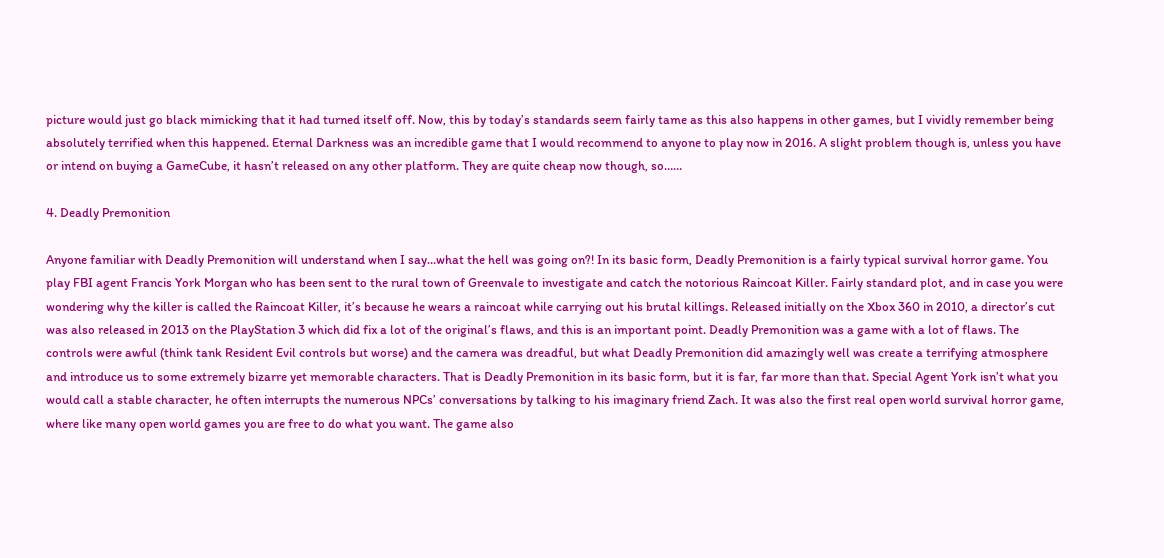picture would just go black mimicking that it had turned itself off. Now, this by today’s standards seem fairly tame as this also happens in other games, but I vividly remember being absolutely terrified when this happened. Eternal Darkness was an incredible game that I would recommend to anyone to play now in 2016. A slight problem though is, unless you have or intend on buying a GameCube, it hasn’t released on any other platform. They are quite cheap now though, so……

4. Deadly Premonition

Anyone familiar with Deadly Premonition will understand when I say…what the hell was going on?! In its basic form, Deadly Premonition is a fairly typical survival horror game. You play FBI agent Francis York Morgan who has been sent to the rural town of Greenvale to investigate and catch the notorious Raincoat Killer. Fairly standard plot, and in case you were wondering why the killer is called the Raincoat Killer, it’s because he wears a raincoat while carrying out his brutal killings. Released initially on the Xbox 360 in 2010, a director’s cut was also released in 2013 on the PlayStation 3 which did fix a lot of the original’s flaws, and this is an important point. Deadly Premonition was a game with a lot of flaws. The controls were awful (think tank Resident Evil controls but worse) and the camera was dreadful, but what Deadly Premonition did amazingly well was create a terrifying atmosphere and introduce us to some extremely bizarre yet memorable characters. That is Deadly Premonition in its basic form, but it is far, far more than that. Special Agent York isn’t what you would call a stable character, he often interrupts the numerous NPCs’ conversations by talking to his imaginary friend Zach. It was also the first real open world survival horror game, where like many open world games you are free to do what you want. The game also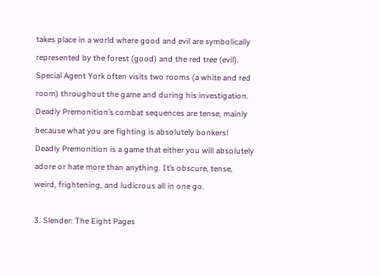takes place in a world where good and evil are symbolically represented by the forest (good) and the red tree (evil). Special Agent York often visits two rooms (a white and red room) throughout the game and during his investigation. Deadly Premonition’s combat sequences are tense, mainly because what you are fighting is absolutely bonkers! Deadly Premonition is a game that either you will absolutely adore or hate more than anything. It’s obscure, tense, weird, frightening, and ludicrous all in one go.

3. Slender: The Eight Pages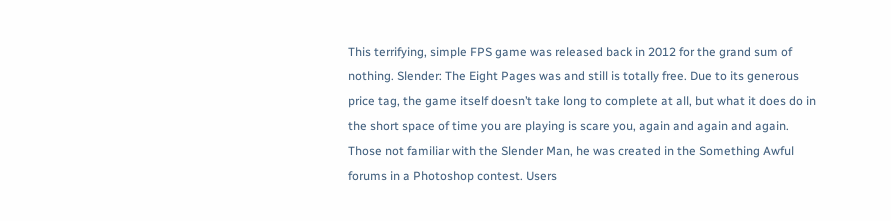This terrifying, simple FPS game was released back in 2012 for the grand sum of nothing. Slender: The Eight Pages was and still is totally free. Due to its generous price tag, the game itself doesn’t take long to complete at all, but what it does do in the short space of time you are playing is scare you, again and again and again. Those not familiar with the Slender Man, he was created in the Something Awful forums in a Photoshop contest. Users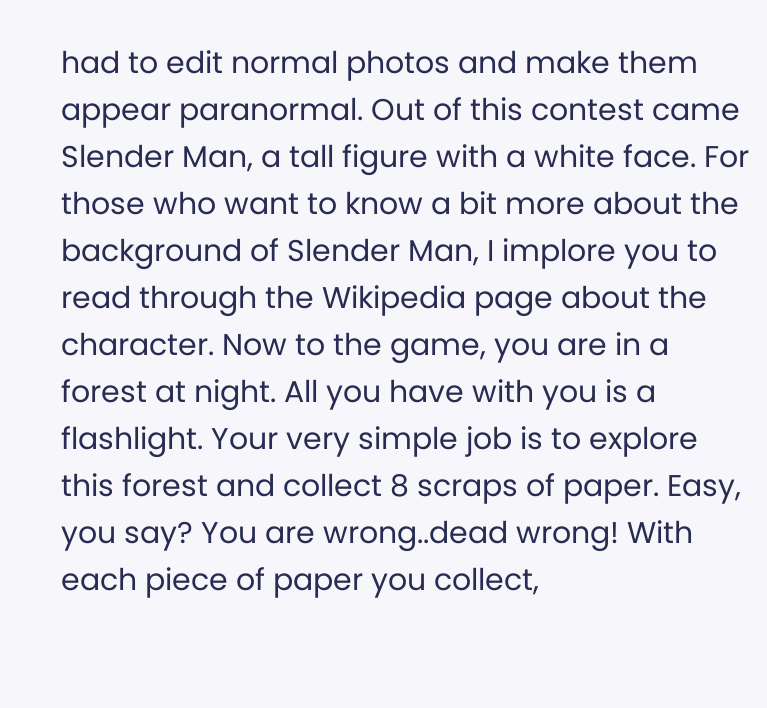had to edit normal photos and make them appear paranormal. Out of this contest came Slender Man, a tall figure with a white face. For those who want to know a bit more about the background of Slender Man, I implore you to read through the Wikipedia page about the character. Now to the game, you are in a forest at night. All you have with you is a flashlight. Your very simple job is to explore this forest and collect 8 scraps of paper. Easy, you say? You are wrong..dead wrong! With each piece of paper you collect,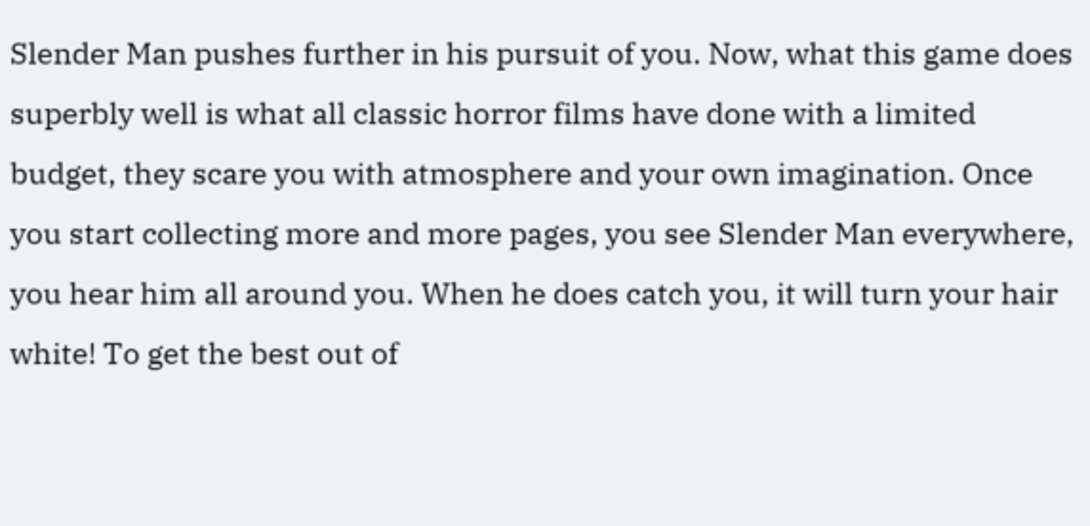Slender Man pushes further in his pursuit of you. Now, what this game does superbly well is what all classic horror films have done with a limited budget, they scare you with atmosphere and your own imagination. Once you start collecting more and more pages, you see Slender Man everywhere, you hear him all around you. When he does catch you, it will turn your hair white! To get the best out of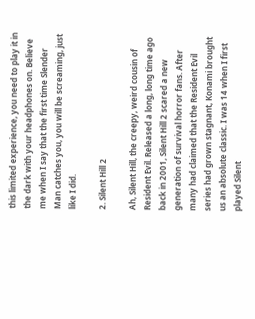this limited experience, you need to play it in the dark with your headphones on. Believe me when I say that the first time Slender Man catches you, you will be screaming, just like I did.

2. Silent Hill 2

Ah, Silent Hill, the creepy, weird cousin of Resident Evil. Released a long, long time ago back in 2001, Silent Hill 2 scared a new generation of survival horror fans. After many had claimed that the Resident Evil series had grown stagnant, Konami brought us an absolute classic. I was 14 when I first played Silent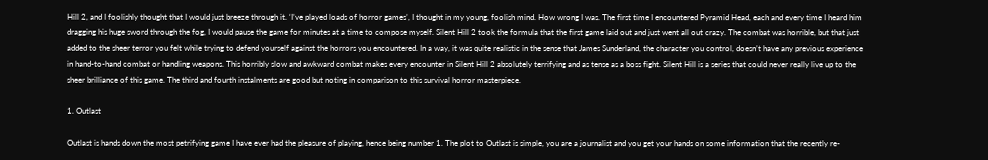Hill 2, and I foolishly thought that I would just breeze through it. ‘I’ve played loads of horror games’, I thought in my young, foolish mind. How wrong I was. The first time I encountered Pyramid Head, each and every time I heard him dragging his huge sword through the fog, I would pause the game for minutes at a time to compose myself. Silent Hill 2 took the formula that the first game laid out and just went all out crazy. The combat was horrible, but that just added to the sheer terror you felt while trying to defend yourself against the horrors you encountered. In a way, it was quite realistic in the sense that James Sunderland, the character you control, doesn’t have any previous experience in hand-to-hand combat or handling weapons. This horribly slow and awkward combat makes every encounter in Silent Hill 2 absolutely terrifying and as tense as a boss fight. Silent Hill is a series that could never really live up to the sheer brilliance of this game. The third and fourth instalments are good but noting in comparison to this survival horror masterpiece.

1. Outlast

Outlast is hands down the most petrifying game I have ever had the pleasure of playing, hence being number 1. The plot to Outlast is simple, you are a journalist and you get your hands on some information that the recently re-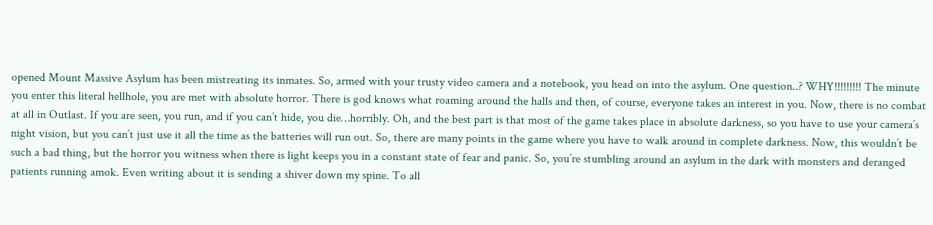opened Mount Massive Asylum has been mistreating its inmates. So, armed with your trusty video camera and a notebook, you head on into the asylum. One question..? WHY!!!!!!!!! The minute you enter this literal hellhole, you are met with absolute horror. There is god knows what roaming around the halls and then, of course, everyone takes an interest in you. Now, there is no combat at all in Outlast. If you are seen, you run, and if you can’t hide, you die…horribly. Oh, and the best part is that most of the game takes place in absolute darkness, so you have to use your camera’s night vision, but you can’t just use it all the time as the batteries will run out. So, there are many points in the game where you have to walk around in complete darkness. Now, this wouldn’t be such a bad thing, but the horror you witness when there is light keeps you in a constant state of fear and panic. So, you’re stumbling around an asylum in the dark with monsters and deranged patients running amok. Even writing about it is sending a shiver down my spine. To all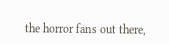the horror fans out there,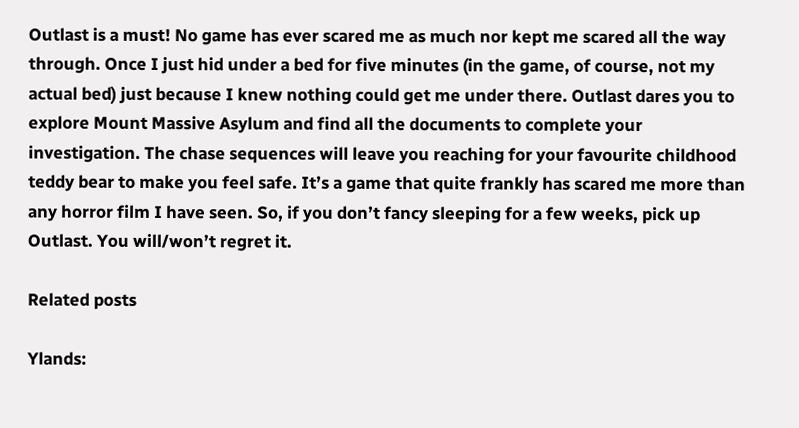Outlast is a must! No game has ever scared me as much nor kept me scared all the way through. Once I just hid under a bed for five minutes (in the game, of course, not my actual bed) just because I knew nothing could get me under there. Outlast dares you to explore Mount Massive Asylum and find all the documents to complete your investigation. The chase sequences will leave you reaching for your favourite childhood teddy bear to make you feel safe. It’s a game that quite frankly has scared me more than any horror film I have seen. So, if you don’t fancy sleeping for a few weeks, pick up Outlast. You will/won’t regret it.

Related posts

Ylands: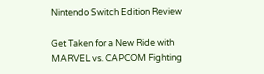Nintendo Switch Edition Review

Get Taken for a New Ride with MARVEL vs. CAPCOM Fighting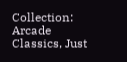Collection: Arcade Classics, Just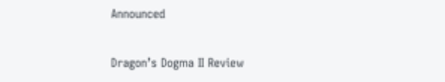Announced

Dragon’s Dogma II Review